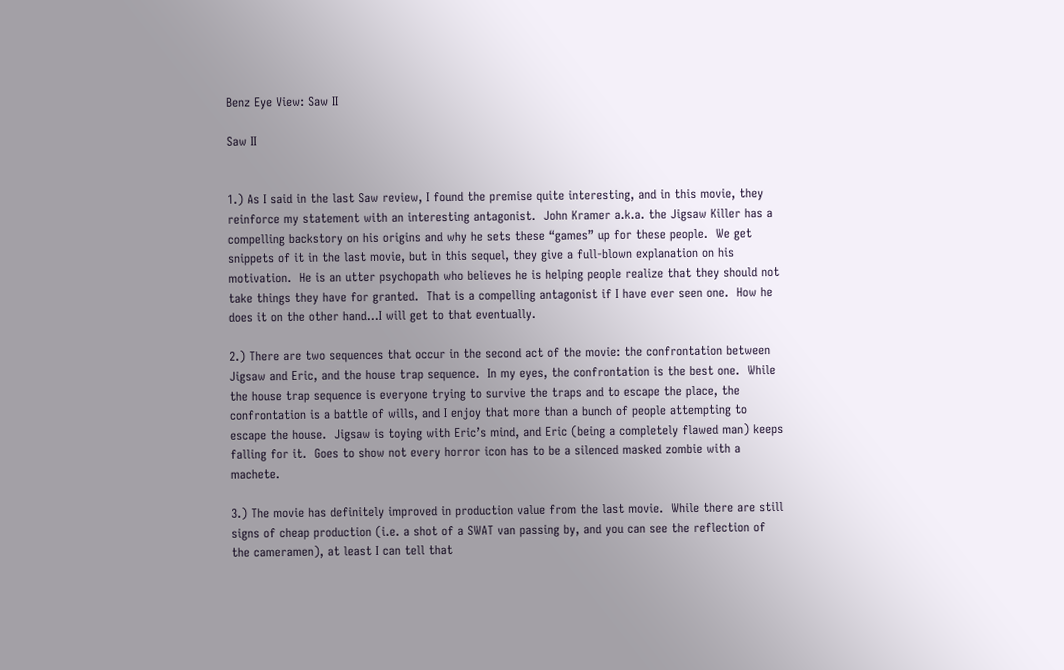Benz Eye View: Saw II

Saw II


1.) As I said in the last Saw review, I found the premise quite interesting, and in this movie, they reinforce my statement with an interesting antagonist.  John Kramer a.k.a. the Jigsaw Killer has a compelling backstory on his origins and why he sets these “games” up for these people.  We get snippets of it in the last movie, but in this sequel, they give a full-blown explanation on his motivation.  He is an utter psychopath who believes he is helping people realize that they should not take things they have for granted.  That is a compelling antagonist if I have ever seen one.  How he does it on the other hand…I will get to that eventually.

2.) There are two sequences that occur in the second act of the movie: the confrontation between Jigsaw and Eric, and the house trap sequence.  In my eyes, the confrontation is the best one.  While the house trap sequence is everyone trying to survive the traps and to escape the place, the confrontation is a battle of wills, and I enjoy that more than a bunch of people attempting to escape the house.  Jigsaw is toying with Eric’s mind, and Eric (being a completely flawed man) keeps falling for it.  Goes to show not every horror icon has to be a silenced masked zombie with a machete.

3.) The movie has definitely improved in production value from the last movie.  While there are still signs of cheap production (i.e. a shot of a SWAT van passing by, and you can see the reflection of the cameramen), at least I can tell that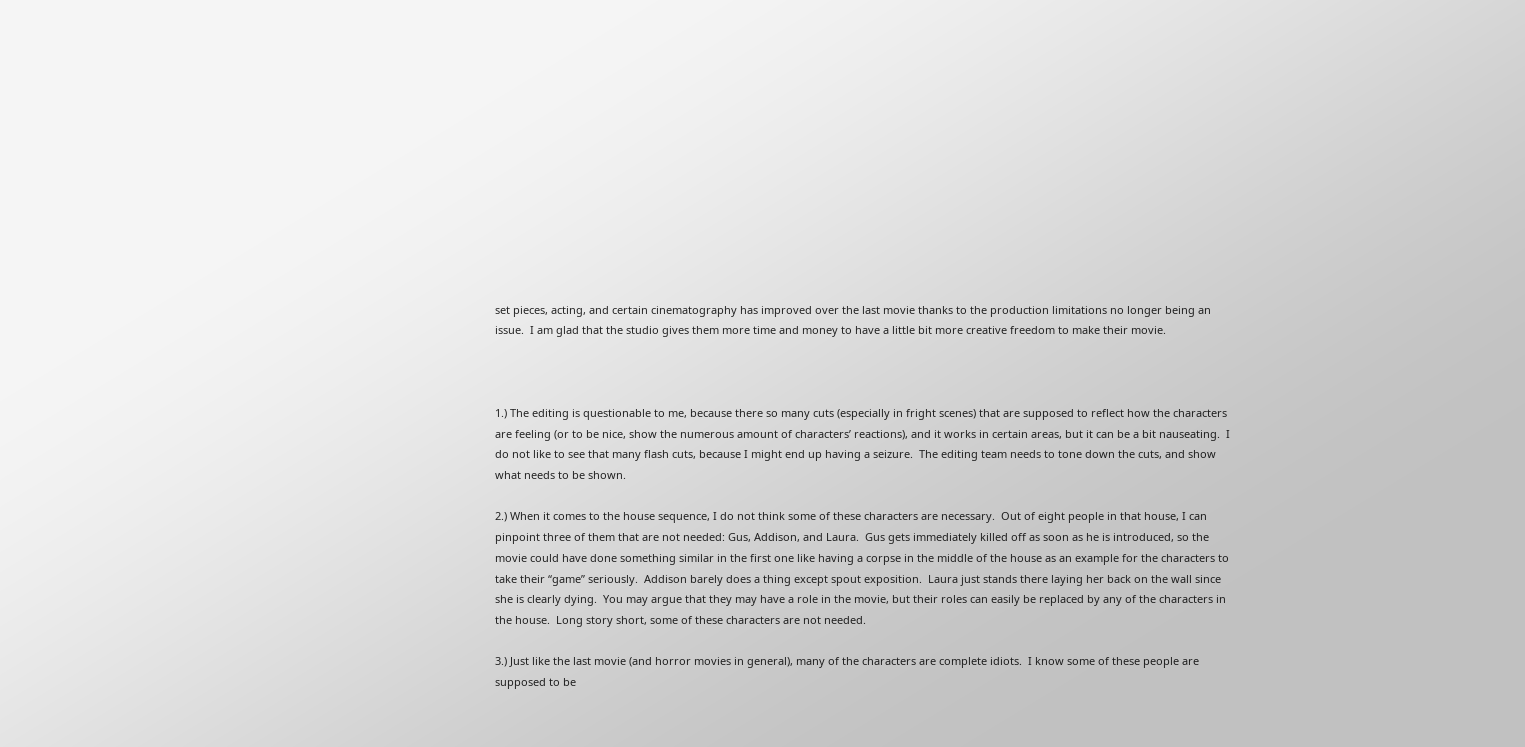set pieces, acting, and certain cinematography has improved over the last movie thanks to the production limitations no longer being an issue.  I am glad that the studio gives them more time and money to have a little bit more creative freedom to make their movie.



1.) The editing is questionable to me, because there so many cuts (especially in fright scenes) that are supposed to reflect how the characters are feeling (or to be nice, show the numerous amount of characters’ reactions), and it works in certain areas, but it can be a bit nauseating.  I do not like to see that many flash cuts, because I might end up having a seizure.  The editing team needs to tone down the cuts, and show what needs to be shown.

2.) When it comes to the house sequence, I do not think some of these characters are necessary.  Out of eight people in that house, I can pinpoint three of them that are not needed: Gus, Addison, and Laura.  Gus gets immediately killed off as soon as he is introduced, so the movie could have done something similar in the first one like having a corpse in the middle of the house as an example for the characters to take their “game” seriously.  Addison barely does a thing except spout exposition.  Laura just stands there laying her back on the wall since she is clearly dying.  You may argue that they may have a role in the movie, but their roles can easily be replaced by any of the characters in the house.  Long story short, some of these characters are not needed.

3.) Just like the last movie (and horror movies in general), many of the characters are complete idiots.  I know some of these people are supposed to be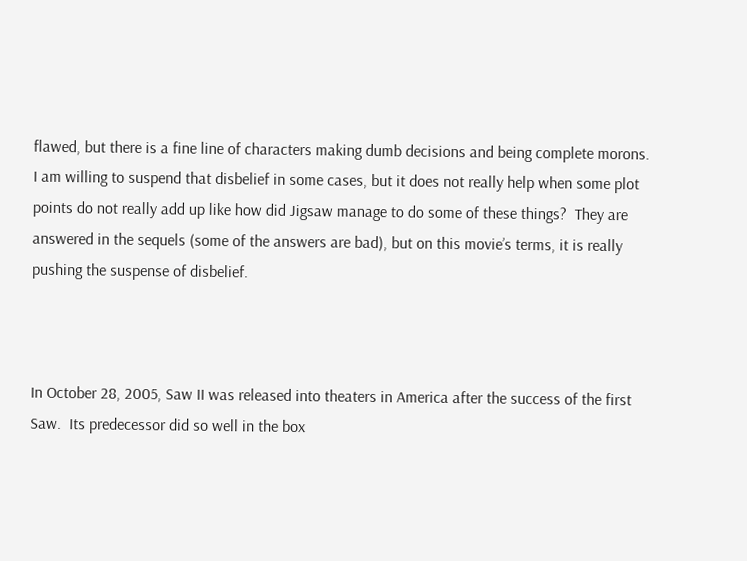flawed, but there is a fine line of characters making dumb decisions and being complete morons.  I am willing to suspend that disbelief in some cases, but it does not really help when some plot points do not really add up like how did Jigsaw manage to do some of these things?  They are answered in the sequels (some of the answers are bad), but on this movie’s terms, it is really pushing the suspense of disbelief.



In October 28, 2005, Saw II was released into theaters in America after the success of the first Saw.  Its predecessor did so well in the box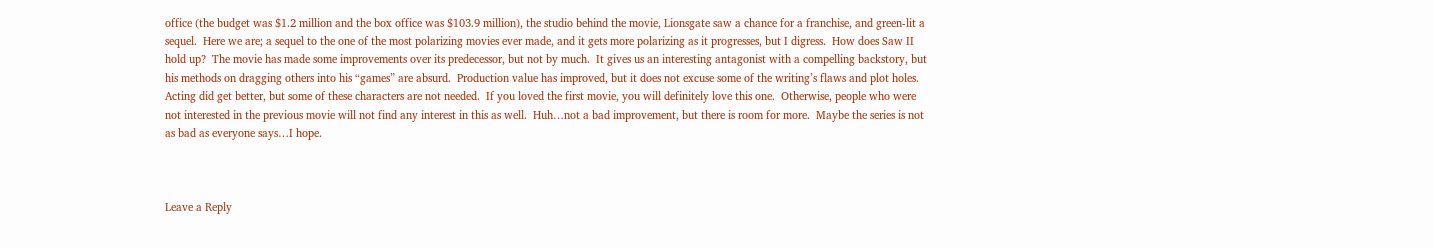office (the budget was $1.2 million and the box office was $103.9 million), the studio behind the movie, Lionsgate saw a chance for a franchise, and green-lit a sequel.  Here we are; a sequel to the one of the most polarizing movies ever made, and it gets more polarizing as it progresses, but I digress.  How does Saw II hold up?  The movie has made some improvements over its predecessor, but not by much.  It gives us an interesting antagonist with a compelling backstory, but his methods on dragging others into his “games” are absurd.  Production value has improved, but it does not excuse some of the writing’s flaws and plot holes.  Acting did get better, but some of these characters are not needed.  If you loved the first movie, you will definitely love this one.  Otherwise, people who were not interested in the previous movie will not find any interest in this as well.  Huh…not a bad improvement, but there is room for more.  Maybe the series is not as bad as everyone says…I hope.



Leave a Reply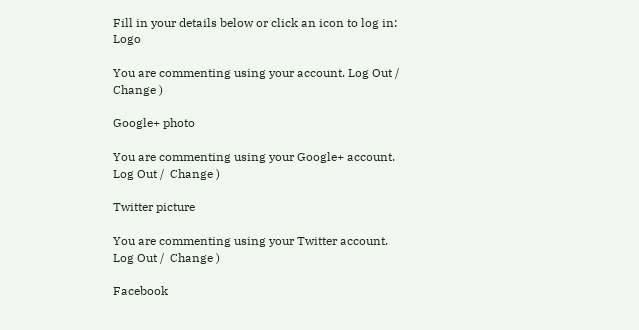Fill in your details below or click an icon to log in: Logo

You are commenting using your account. Log Out /  Change )

Google+ photo

You are commenting using your Google+ account. Log Out /  Change )

Twitter picture

You are commenting using your Twitter account. Log Out /  Change )

Facebook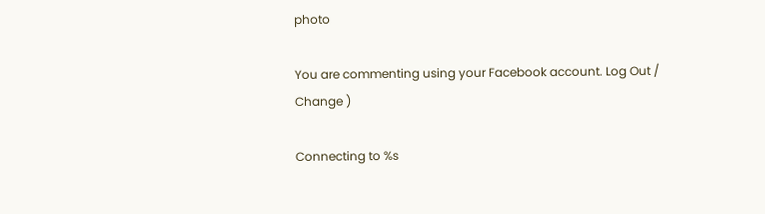photo

You are commenting using your Facebook account. Log Out /  Change )

Connecting to %s